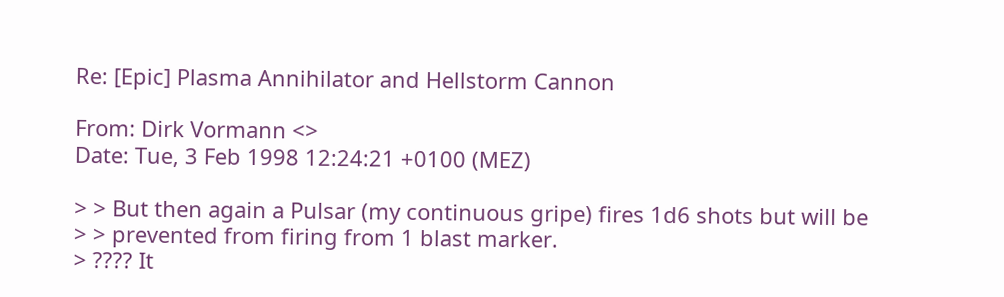Re: [Epic] Plasma Annihilator and Hellstorm Cannon

From: Dirk Vormann <>
Date: Tue, 3 Feb 1998 12:24:21 +0100 (MEZ)

> > But then again a Pulsar (my continuous gripe) fires 1d6 shots but will be
> > prevented from firing from 1 blast marker.
> ???? It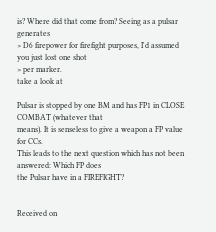is? Where did that come from? Seeing as a pulsar generates
> D6 firepower for firefight purposes, I'd assumed you just lost one shot
> per marker.
take a look at

Pulsar is stopped by one BM and has FP1 in CLOSE COMBAT (whatever that
means). It is senseless to give a weapon a FP value for CCs.
This leads to the next question which has not been answered: Which FP does
the Pulsar have in a FIREFIGHT?


Received on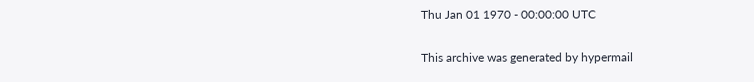Thu Jan 01 1970 - 00:00:00 UTC

This archive was generated by hypermail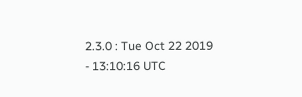2.3.0 : Tue Oct 22 2019 - 13:10:16 UTC